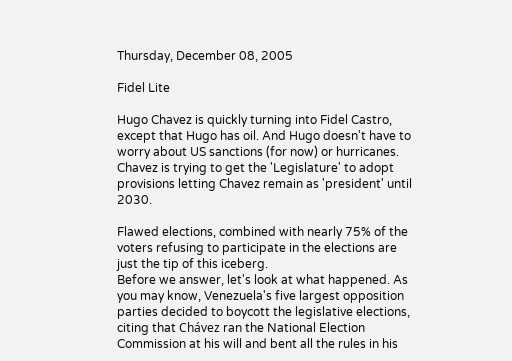Thursday, December 08, 2005

Fidel Lite

Hugo Chavez is quickly turning into Fidel Castro, except that Hugo has oil. And Hugo doesn't have to worry about US sanctions (for now) or hurricanes. Chavez is trying to get the 'Legislature' to adopt provisions letting Chavez remain as 'president' until 2030.

Flawed elections, combined with nearly 75% of the voters refusing to participate in the elections are just the tip of this iceberg.
Before we answer, let's look at what happened. As you may know, Venezuela's five largest opposition parties decided to boycott the legislative elections, citing that Chávez ran the National Election Commission at his will and bent all the rules in his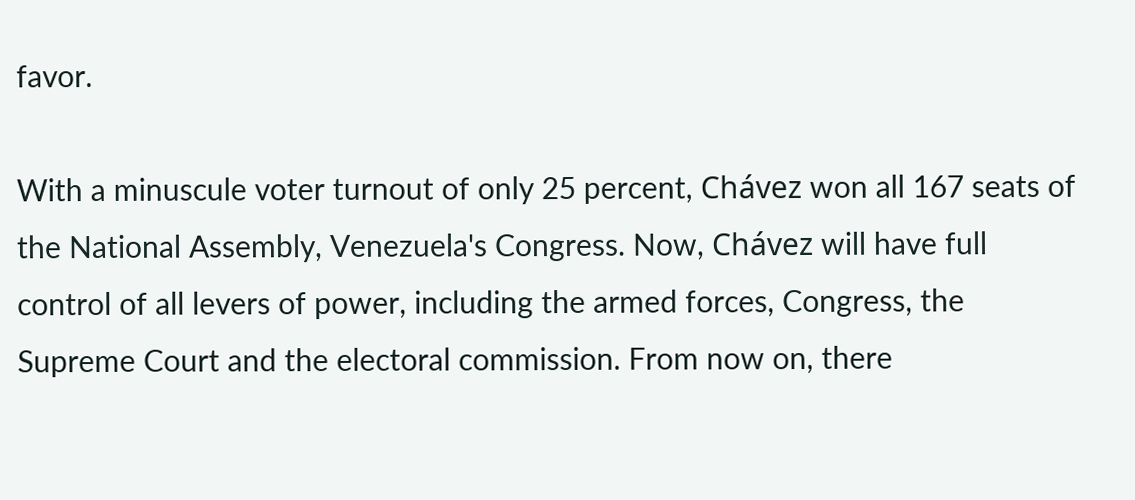favor.

With a minuscule voter turnout of only 25 percent, Chávez won all 167 seats of the National Assembly, Venezuela's Congress. Now, Chávez will have full control of all levers of power, including the armed forces, Congress, the Supreme Court and the electoral commission. From now on, there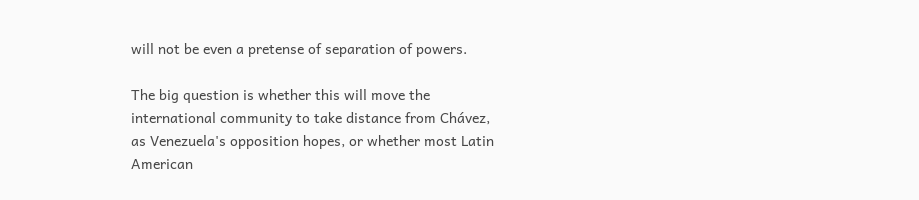will not be even a pretense of separation of powers.

The big question is whether this will move the international community to take distance from Chávez, as Venezuela's opposition hopes, or whether most Latin American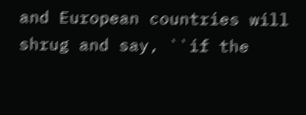and European countries will shrug and say, ``if the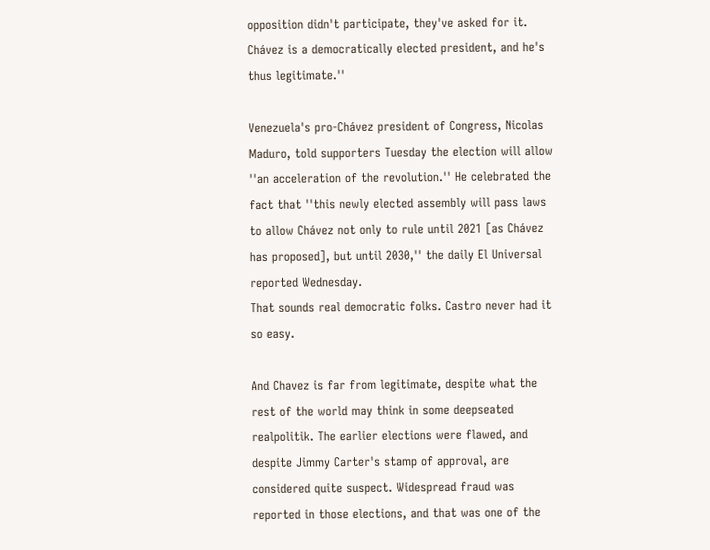opposition didn't participate, they've asked for it. Chávez is a democratically elected president, and he's thus legitimate.''

Venezuela's pro-Chávez president of Congress, Nicolas Maduro, told supporters Tuesday the election will allow ''an acceleration of the revolution.'' He celebrated the fact that ''this newly elected assembly will pass laws to allow Chávez not only to rule until 2021 [as Chávez has proposed], but until 2030,'' the daily El Universal reported Wednesday.
That sounds real democratic folks. Castro never had it so easy.

And Chavez is far from legitimate, despite what the rest of the world may think in some deepseated realpolitik. The earlier elections were flawed, and despite Jimmy Carter's stamp of approval, are considered quite suspect. Widespread fraud was reported in those elections, and that was one of the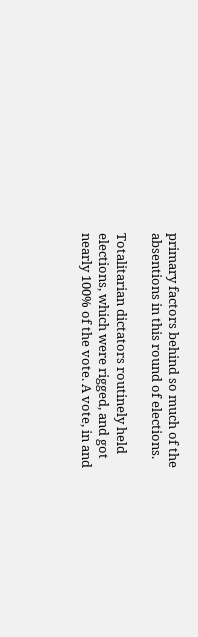primary factors behind so much of the absentions in this round of elections.

Totalitarian dictators routinely held elections, which were rigged, and got nearly 100% of the vote. A vote, in and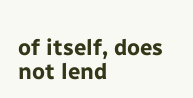of itself, does not lend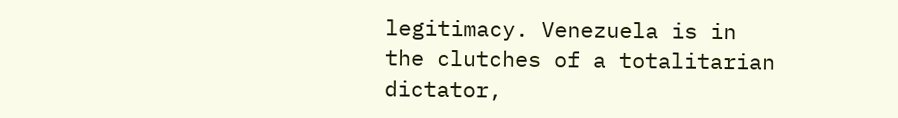legitimacy. Venezuela is in the clutches of a totalitarian dictator,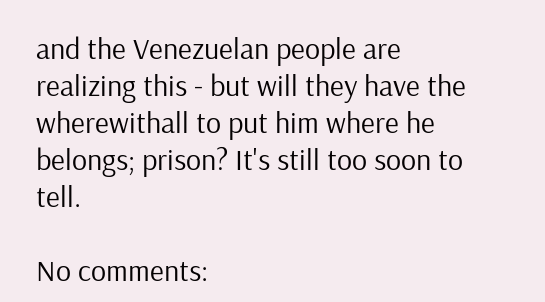and the Venezuelan people are realizing this - but will they have the wherewithall to put him where he belongs; prison? It's still too soon to tell.

No comments: